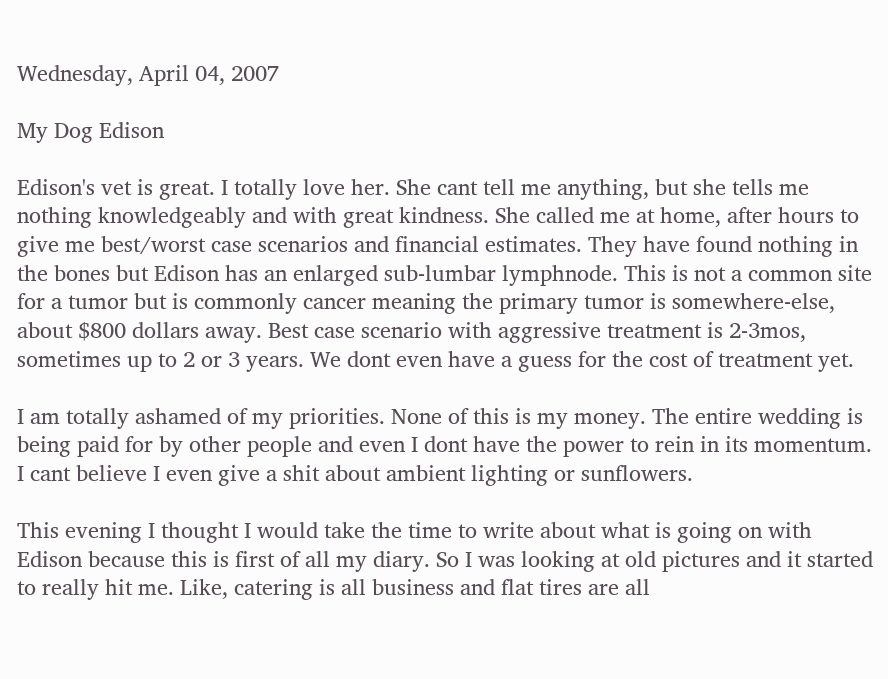Wednesday, April 04, 2007

My Dog Edison

Edison's vet is great. I totally love her. She cant tell me anything, but she tells me nothing knowledgeably and with great kindness. She called me at home, after hours to give me best/worst case scenarios and financial estimates. They have found nothing in the bones but Edison has an enlarged sub-lumbar lymphnode. This is not a common site for a tumor but is commonly cancer meaning the primary tumor is somewhere-else, about $800 dollars away. Best case scenario with aggressive treatment is 2-3mos, sometimes up to 2 or 3 years. We dont even have a guess for the cost of treatment yet.

I am totally ashamed of my priorities. None of this is my money. The entire wedding is being paid for by other people and even I dont have the power to rein in its momentum. I cant believe I even give a shit about ambient lighting or sunflowers.

This evening I thought I would take the time to write about what is going on with Edison because this is first of all my diary. So I was looking at old pictures and it started to really hit me. Like, catering is all business and flat tires are all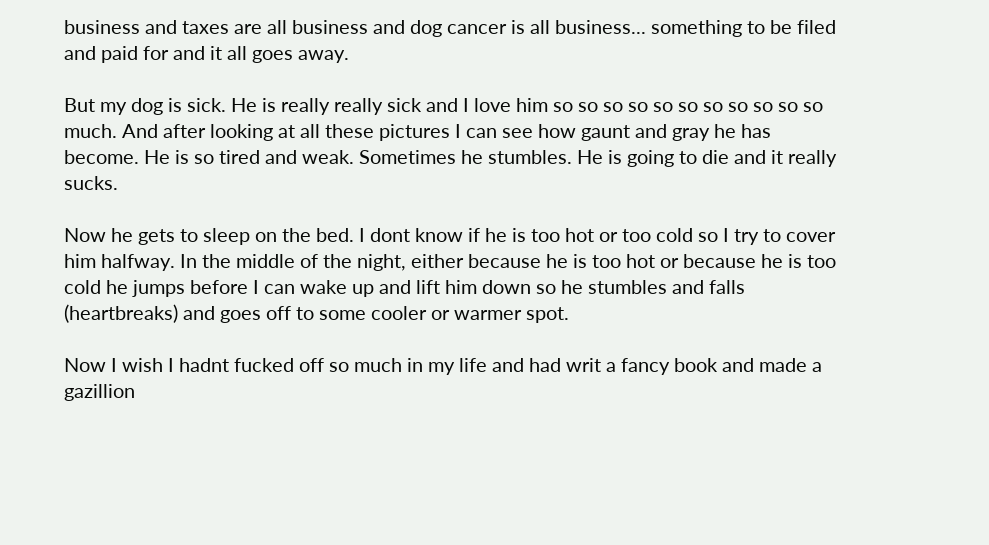business and taxes are all business and dog cancer is all business... something to be filed and paid for and it all goes away.

But my dog is sick. He is really really sick and I love him so so so so so so so so so so so much. And after looking at all these pictures I can see how gaunt and gray he has become. He is so tired and weak. Sometimes he stumbles. He is going to die and it really sucks.

Now he gets to sleep on the bed. I dont know if he is too hot or too cold so I try to cover him halfway. In the middle of the night, either because he is too hot or because he is too cold he jumps before I can wake up and lift him down so he stumbles and falls (heartbreaks) and goes off to some cooler or warmer spot.

Now I wish I hadnt fucked off so much in my life and had writ a fancy book and made a gazillion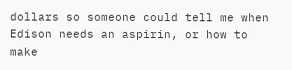dollars so someone could tell me when Edison needs an aspirin, or how to make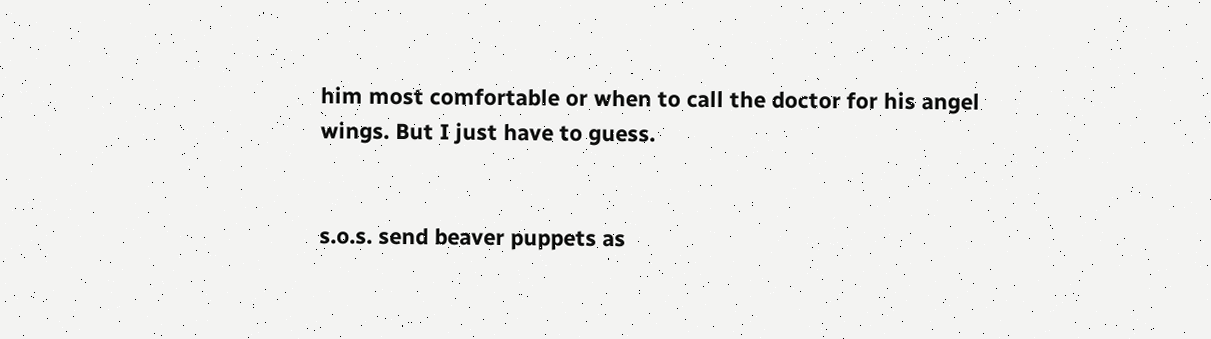him most comfortable or when to call the doctor for his angel wings. But I just have to guess.


s.o.s. send beaver puppets as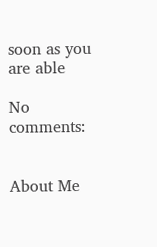soon as you are able

No comments:


About Me